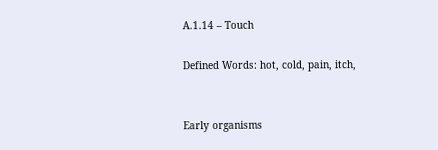A.1.14 – Touch

Defined Words: hot, cold, pain, itch,


Early organisms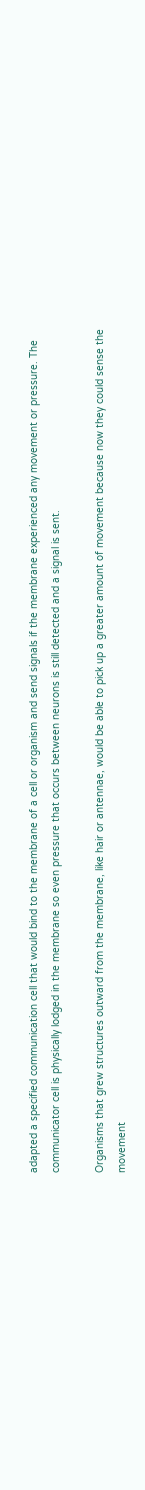adapted a specified communication cell that would bind to the membrane of a cell or organism and send signals if the membrane experienced any movement or pressure. The communicator cell is physically lodged in the membrane so even pressure that occurs between neurons is still detected and a signal is sent.

Organisms that grew structures outward from the membrane, like hair or antennae, would be able to pick up a greater amount of movement because now they could sense the movement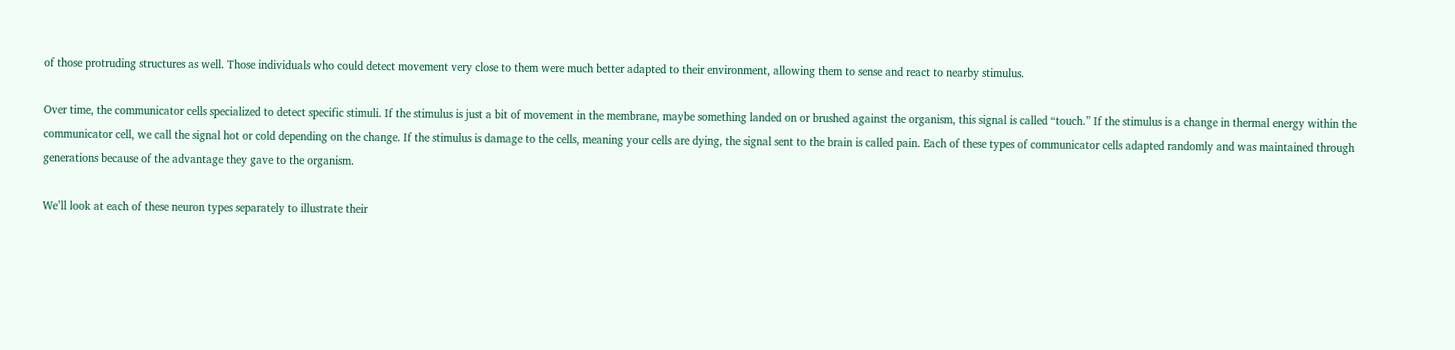of those protruding structures as well. Those individuals who could detect movement very close to them were much better adapted to their environment, allowing them to sense and react to nearby stimulus.

Over time, the communicator cells specialized to detect specific stimuli. If the stimulus is just a bit of movement in the membrane, maybe something landed on or brushed against the organism, this signal is called “touch.” If the stimulus is a change in thermal energy within the communicator cell, we call the signal hot or cold depending on the change. If the stimulus is damage to the cells, meaning your cells are dying, the signal sent to the brain is called pain. Each of these types of communicator cells adapted randomly and was maintained through generations because of the advantage they gave to the organism.

We’ll look at each of these neuron types separately to illustrate their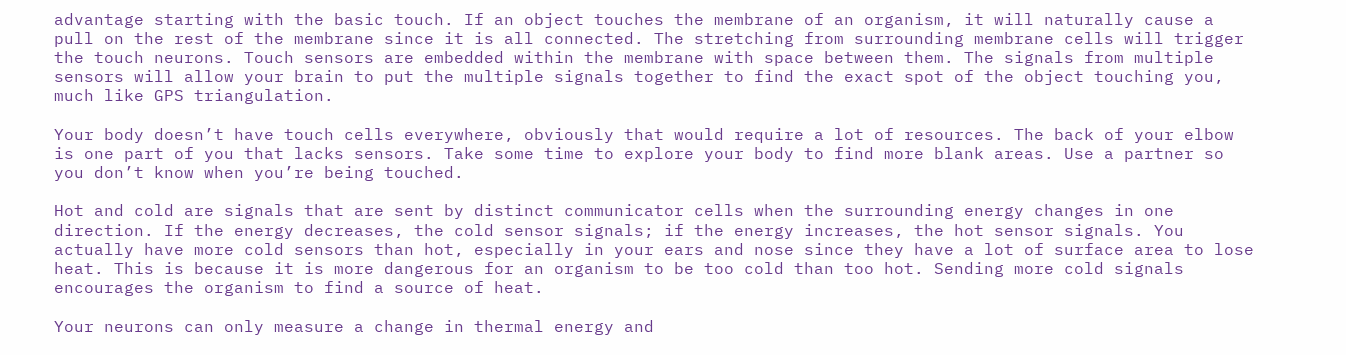advantage starting with the basic touch. If an object touches the membrane of an organism, it will naturally cause a pull on the rest of the membrane since it is all connected. The stretching from surrounding membrane cells will trigger the touch neurons. Touch sensors are embedded within the membrane with space between them. The signals from multiple sensors will allow your brain to put the multiple signals together to find the exact spot of the object touching you, much like GPS triangulation.

Your body doesn’t have touch cells everywhere, obviously that would require a lot of resources. The back of your elbow is one part of you that lacks sensors. Take some time to explore your body to find more blank areas. Use a partner so you don’t know when you’re being touched.

Hot and cold are signals that are sent by distinct communicator cells when the surrounding energy changes in one direction. If the energy decreases, the cold sensor signals; if the energy increases, the hot sensor signals. You actually have more cold sensors than hot, especially in your ears and nose since they have a lot of surface area to lose heat. This is because it is more dangerous for an organism to be too cold than too hot. Sending more cold signals encourages the organism to find a source of heat.

Your neurons can only measure a change in thermal energy and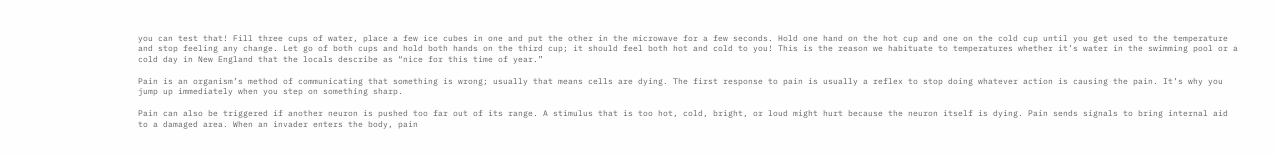you can test that! Fill three cups of water, place a few ice cubes in one and put the other in the microwave for a few seconds. Hold one hand on the hot cup and one on the cold cup until you get used to the temperature and stop feeling any change. Let go of both cups and hold both hands on the third cup; it should feel both hot and cold to you! This is the reason we habituate to temperatures whether it’s water in the swimming pool or a cold day in New England that the locals describe as “nice for this time of year.”

Pain is an organism’s method of communicating that something is wrong; usually that means cells are dying. The first response to pain is usually a reflex to stop doing whatever action is causing the pain. It’s why you jump up immediately when you step on something sharp.

Pain can also be triggered if another neuron is pushed too far out of its range. A stimulus that is too hot, cold, bright, or loud might hurt because the neuron itself is dying. Pain sends signals to bring internal aid to a damaged area. When an invader enters the body, pain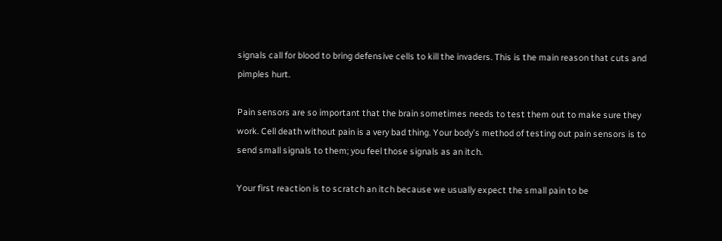signals call for blood to bring defensive cells to kill the invaders. This is the main reason that cuts and pimples hurt.

Pain sensors are so important that the brain sometimes needs to test them out to make sure they work. Cell death without pain is a very bad thing. Your body’s method of testing out pain sensors is to send small signals to them; you feel those signals as an itch.

Your first reaction is to scratch an itch because we usually expect the small pain to be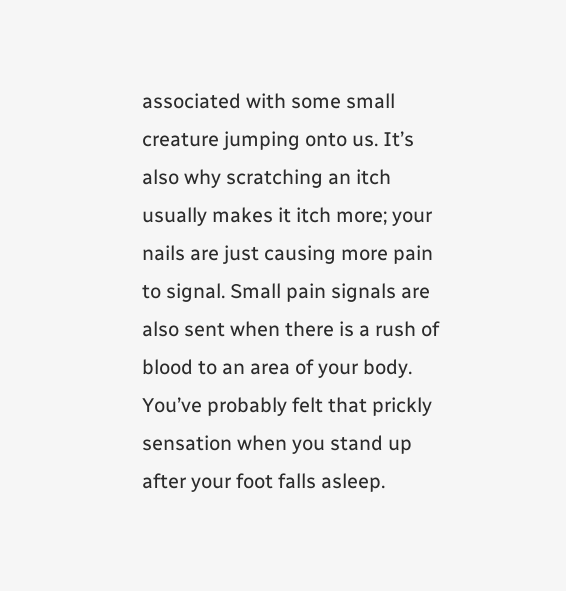associated with some small creature jumping onto us. It’s also why scratching an itch usually makes it itch more; your nails are just causing more pain to signal. Small pain signals are also sent when there is a rush of blood to an area of your body. You’ve probably felt that prickly sensation when you stand up after your foot falls asleep.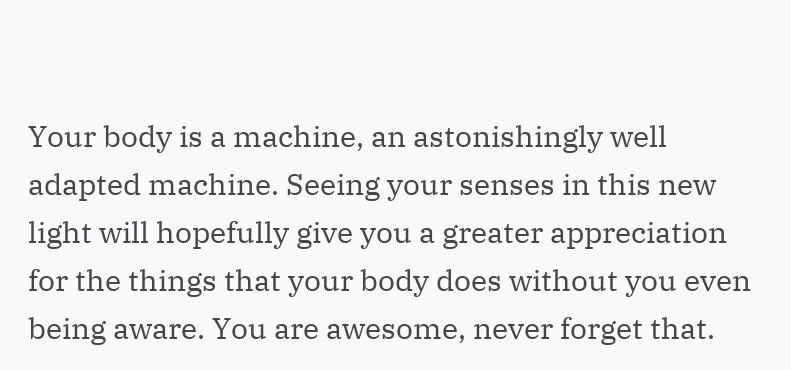Your body is a machine, an astonishingly well adapted machine. Seeing your senses in this new light will hopefully give you a greater appreciation for the things that your body does without you even being aware. You are awesome, never forget that.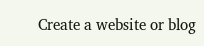Create a website or blog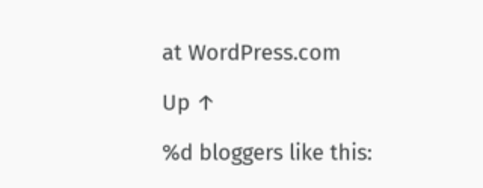at WordPress.com

Up ↑

%d bloggers like this: